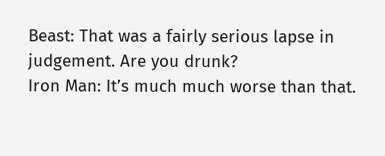Beast: That was a fairly serious lapse in judgement. Are you drunk?
Iron Man: It’s much much worse than that.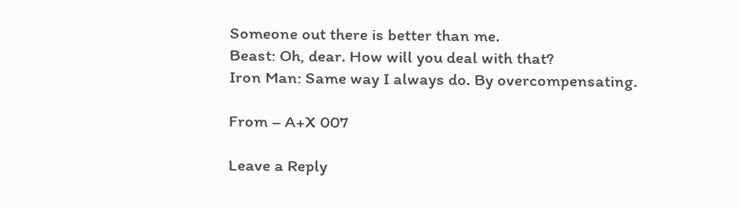Someone out there is better than me.
Beast: Oh, dear. How will you deal with that?
Iron Man: Same way I always do. By overcompensating.

From – A+X 007

Leave a Reply